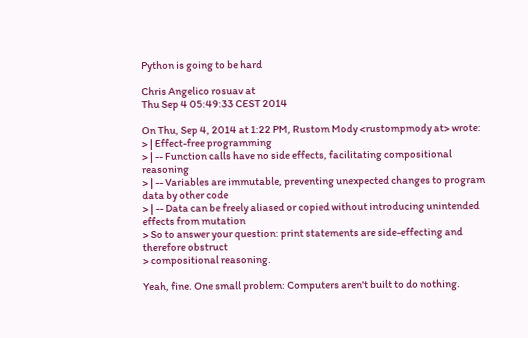Python is going to be hard

Chris Angelico rosuav at
Thu Sep 4 05:49:33 CEST 2014

On Thu, Sep 4, 2014 at 1:22 PM, Rustom Mody <rustompmody at> wrote:
> | Effect-free programming
> | -- Function calls have no side effects, facilitating compositional reasoning
> | -- Variables are immutable, preventing unexpected changes to program data by other code
> | -- Data can be freely aliased or copied without introducing unintended effects from mutation
> So to answer your question: print statements are side-effecting and therefore obstruct
> compositional reasoning.

Yeah, fine. One small problem: Computers aren't built to do nothing.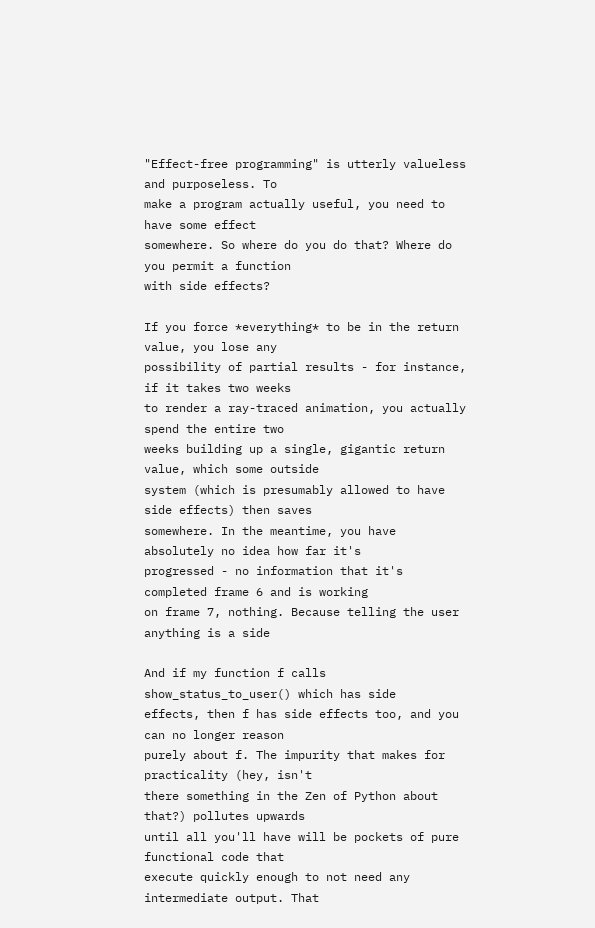"Effect-free programming" is utterly valueless and purposeless. To
make a program actually useful, you need to have some effect
somewhere. So where do you do that? Where do you permit a function
with side effects?

If you force *everything* to be in the return value, you lose any
possibility of partial results - for instance, if it takes two weeks
to render a ray-traced animation, you actually spend the entire two
weeks building up a single, gigantic return value, which some outside
system (which is presumably allowed to have side effects) then saves
somewhere. In the meantime, you have absolutely no idea how far it's
progressed - no information that it's completed frame 6 and is working
on frame 7, nothing. Because telling the user anything is a side

And if my function f calls show_status_to_user() which has side
effects, then f has side effects too, and you can no longer reason
purely about f. The impurity that makes for practicality (hey, isn't
there something in the Zen of Python about that?) pollutes upwards
until all you'll have will be pockets of pure functional code that
execute quickly enough to not need any intermediate output. That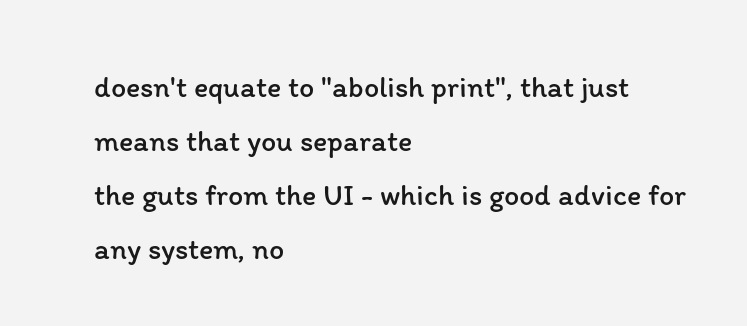doesn't equate to "abolish print", that just means that you separate
the guts from the UI - which is good advice for any system, no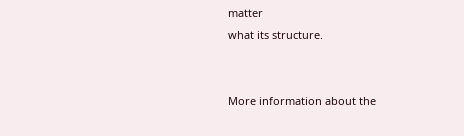matter
what its structure.


More information about the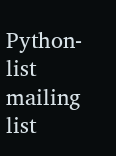Python-list mailing list